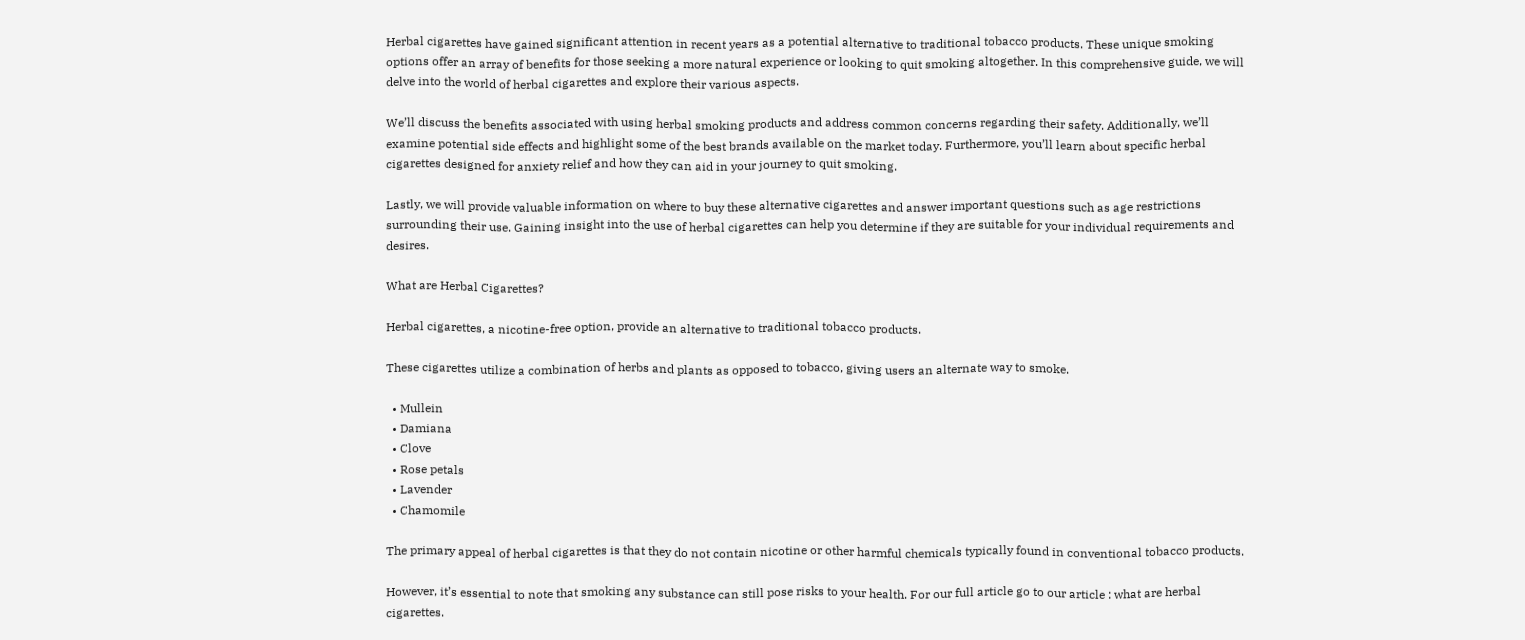Herbal cigarettes have gained significant attention in recent years as a potential alternative to traditional tobacco products. These unique smoking options offer an array of benefits for those seeking a more natural experience or looking to quit smoking altogether. In this comprehensive guide, we will delve into the world of herbal cigarettes and explore their various aspects.

We’ll discuss the benefits associated with using herbal smoking products and address common concerns regarding their safety. Additionally, we’ll examine potential side effects and highlight some of the best brands available on the market today. Furthermore, you’ll learn about specific herbal cigarettes designed for anxiety relief and how they can aid in your journey to quit smoking.

Lastly, we will provide valuable information on where to buy these alternative cigarettes and answer important questions such as age restrictions surrounding their use. Gaining insight into the use of herbal cigarettes can help you determine if they are suitable for your individual requirements and desires.

What are Herbal Cigarettes?

Herbal cigarettes, a nicotine-free option, provide an alternative to traditional tobacco products.

These cigarettes utilize a combination of herbs and plants as opposed to tobacco, giving users an alternate way to smoke.

  • Mullein
  • Damiana
  • Clove
  • Rose petals
  • Lavender
  • Chamomile

The primary appeal of herbal cigarettes is that they do not contain nicotine or other harmful chemicals typically found in conventional tobacco products.

However, it’s essential to note that smoking any substance can still pose risks to your health. For our full article go to our article : what are herbal cigarettes.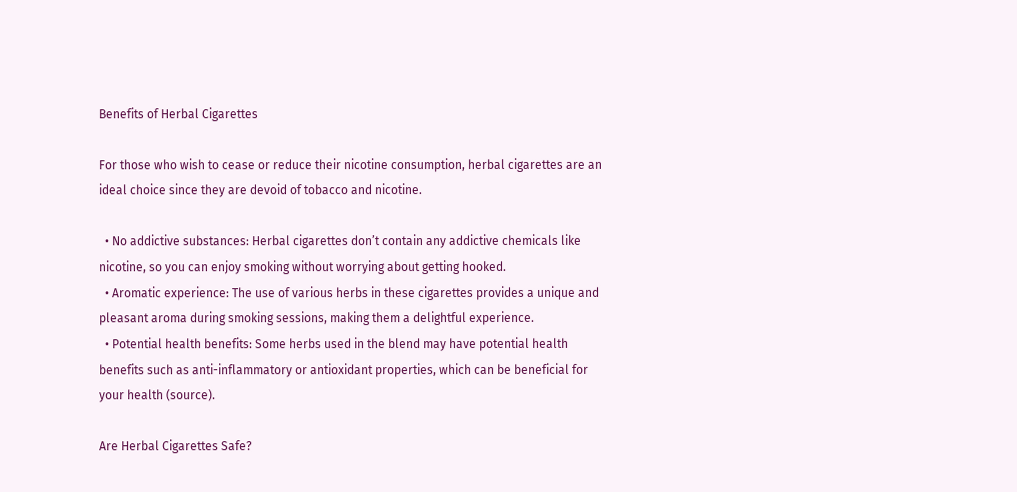Benefits of Herbal Cigarettes

For those who wish to cease or reduce their nicotine consumption, herbal cigarettes are an ideal choice since they are devoid of tobacco and nicotine.

  • No addictive substances: Herbal cigarettes don’t contain any addictive chemicals like nicotine, so you can enjoy smoking without worrying about getting hooked.
  • Aromatic experience: The use of various herbs in these cigarettes provides a unique and pleasant aroma during smoking sessions, making them a delightful experience.
  • Potential health benefits: Some herbs used in the blend may have potential health benefits such as anti-inflammatory or antioxidant properties, which can be beneficial for your health (source).

Are Herbal Cigarettes Safe?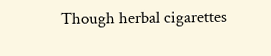Though herbal cigarettes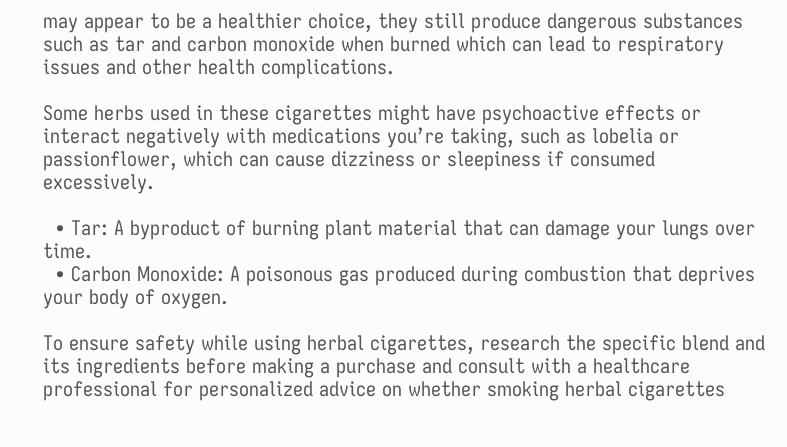may appear to be a healthier choice, they still produce dangerous substances such as tar and carbon monoxide when burned which can lead to respiratory issues and other health complications.

Some herbs used in these cigarettes might have psychoactive effects or interact negatively with medications you’re taking, such as lobelia or passionflower, which can cause dizziness or sleepiness if consumed excessively.

  • Tar: A byproduct of burning plant material that can damage your lungs over time.
  • Carbon Monoxide: A poisonous gas produced during combustion that deprives your body of oxygen.

To ensure safety while using herbal cigarettes, research the specific blend and its ingredients before making a purchase and consult with a healthcare professional for personalized advice on whether smoking herbal cigarettes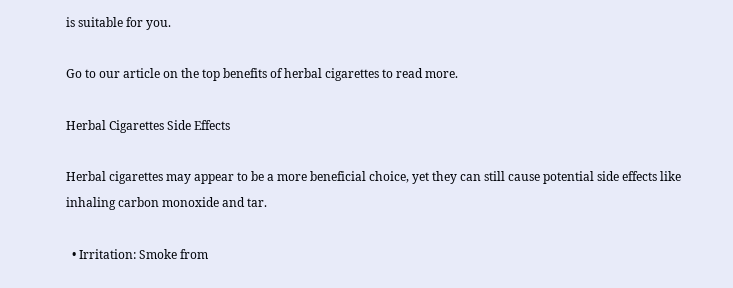is suitable for you.

Go to our article on the top benefits of herbal cigarettes to read more.

Herbal Cigarettes Side Effects

Herbal cigarettes may appear to be a more beneficial choice, yet they can still cause potential side effects like inhaling carbon monoxide and tar.

  • Irritation: Smoke from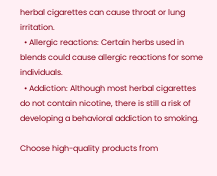herbal cigarettes can cause throat or lung irritation.
  • Allergic reactions: Certain herbs used in blends could cause allergic reactions for some individuals.
  • Addiction: Although most herbal cigarettes do not contain nicotine, there is still a risk of developing a behavioral addiction to smoking.

Choose high-quality products from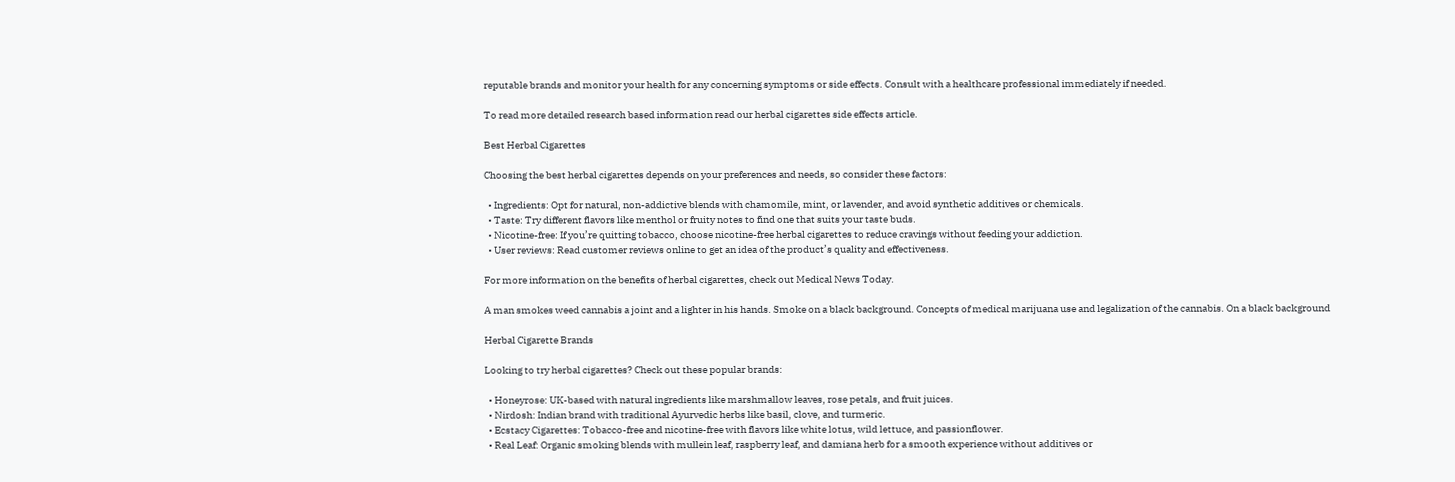reputable brands and monitor your health for any concerning symptoms or side effects. Consult with a healthcare professional immediately if needed.

To read more detailed research based information read our herbal cigarettes side effects article.

Best Herbal Cigarettes

Choosing the best herbal cigarettes depends on your preferences and needs, so consider these factors:

  • Ingredients: Opt for natural, non-addictive blends with chamomile, mint, or lavender, and avoid synthetic additives or chemicals.
  • Taste: Try different flavors like menthol or fruity notes to find one that suits your taste buds.
  • Nicotine-free: If you’re quitting tobacco, choose nicotine-free herbal cigarettes to reduce cravings without feeding your addiction.
  • User reviews: Read customer reviews online to get an idea of the product’s quality and effectiveness.

For more information on the benefits of herbal cigarettes, check out Medical News Today.

A man smokes weed cannabis a joint and a lighter in his hands. Smoke on a black background. Concepts of medical marijuana use and legalization of the cannabis. On a black background

Herbal Cigarette Brands

Looking to try herbal cigarettes? Check out these popular brands:

  • Honeyrose: UK-based with natural ingredients like marshmallow leaves, rose petals, and fruit juices.
  • Nirdosh: Indian brand with traditional Ayurvedic herbs like basil, clove, and turmeric.
  • Ecstacy Cigarettes: Tobacco-free and nicotine-free with flavors like white lotus, wild lettuce, and passionflower.
  • Real Leaf: Organic smoking blends with mullein leaf, raspberry leaf, and damiana herb for a smooth experience without additives or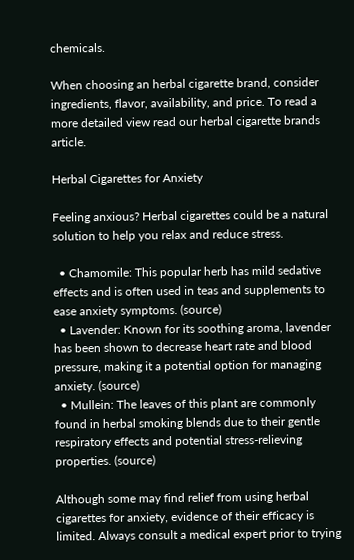chemicals.

When choosing an herbal cigarette brand, consider ingredients, flavor, availability, and price. To read a more detailed view read our herbal cigarette brands article.

Herbal Cigarettes for Anxiety

Feeling anxious? Herbal cigarettes could be a natural solution to help you relax and reduce stress.

  • Chamomile: This popular herb has mild sedative effects and is often used in teas and supplements to ease anxiety symptoms. (source)
  • Lavender: Known for its soothing aroma, lavender has been shown to decrease heart rate and blood pressure, making it a potential option for managing anxiety. (source)
  • Mullein: The leaves of this plant are commonly found in herbal smoking blends due to their gentle respiratory effects and potential stress-relieving properties. (source)

Although some may find relief from using herbal cigarettes for anxiety, evidence of their efficacy is limited. Always consult a medical expert prior to trying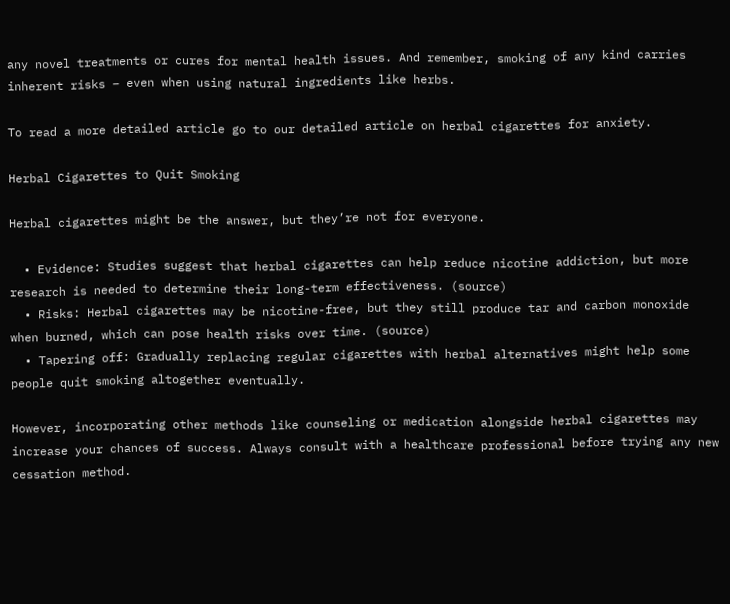any novel treatments or cures for mental health issues. And remember, smoking of any kind carries inherent risks – even when using natural ingredients like herbs.

To read a more detailed article go to our detailed article on herbal cigarettes for anxiety.

Herbal Cigarettes to Quit Smoking

Herbal cigarettes might be the answer, but they’re not for everyone.

  • Evidence: Studies suggest that herbal cigarettes can help reduce nicotine addiction, but more research is needed to determine their long-term effectiveness. (source)
  • Risks: Herbal cigarettes may be nicotine-free, but they still produce tar and carbon monoxide when burned, which can pose health risks over time. (source)
  • Tapering off: Gradually replacing regular cigarettes with herbal alternatives might help some people quit smoking altogether eventually.

However, incorporating other methods like counseling or medication alongside herbal cigarettes may increase your chances of success. Always consult with a healthcare professional before trying any new cessation method.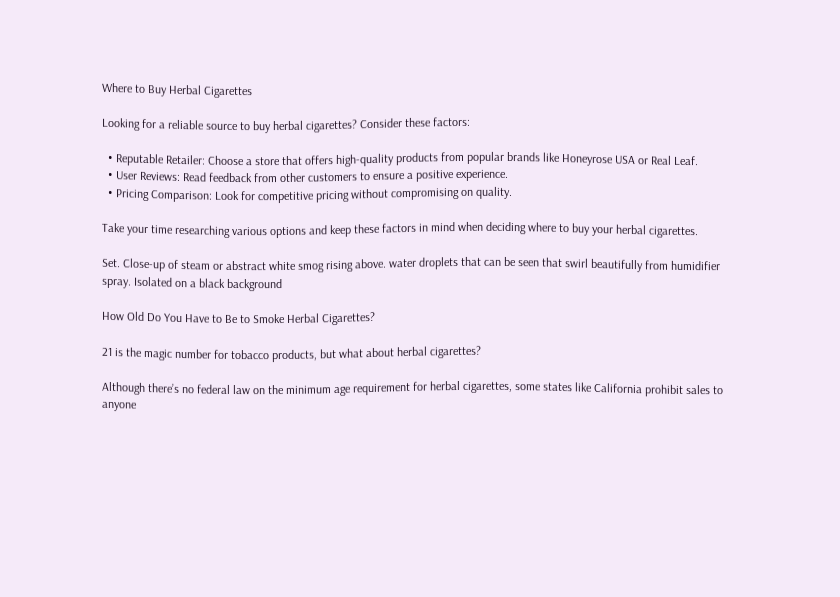Where to Buy Herbal Cigarettes

Looking for a reliable source to buy herbal cigarettes? Consider these factors:

  • Reputable Retailer: Choose a store that offers high-quality products from popular brands like Honeyrose USA or Real Leaf.
  • User Reviews: Read feedback from other customers to ensure a positive experience.
  • Pricing Comparison: Look for competitive pricing without compromising on quality.

Take your time researching various options and keep these factors in mind when deciding where to buy your herbal cigarettes.

Set. Close-up of steam or abstract white smog rising above. water droplets that can be seen that swirl beautifully from humidifier spray. Isolated on a black background

How Old Do You Have to Be to Smoke Herbal Cigarettes?

21 is the magic number for tobacco products, but what about herbal cigarettes?

Although there’s no federal law on the minimum age requirement for herbal cigarettes, some states like California prohibit sales to anyone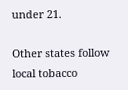under 21.

Other states follow local tobacco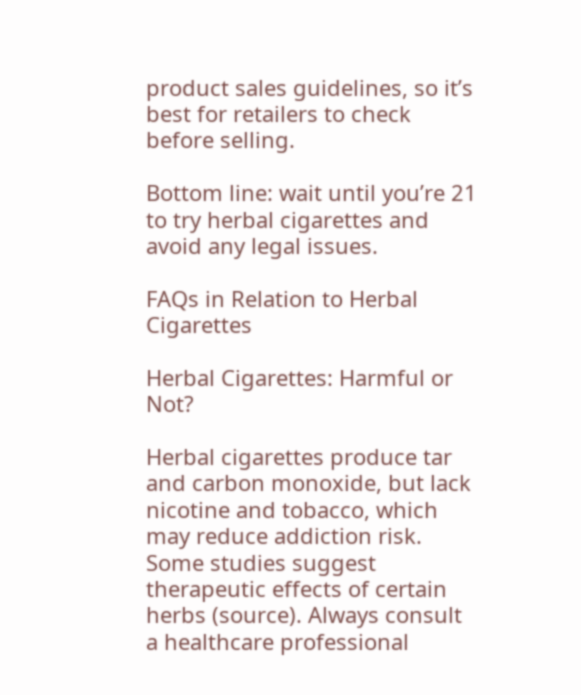product sales guidelines, so it’s best for retailers to check before selling.

Bottom line: wait until you’re 21 to try herbal cigarettes and avoid any legal issues.

FAQs in Relation to Herbal Cigarettes

Herbal Cigarettes: Harmful or Not?

Herbal cigarettes produce tar and carbon monoxide, but lack nicotine and tobacco, which may reduce addiction risk. Some studies suggest therapeutic effects of certain herbs (source). Always consult a healthcare professional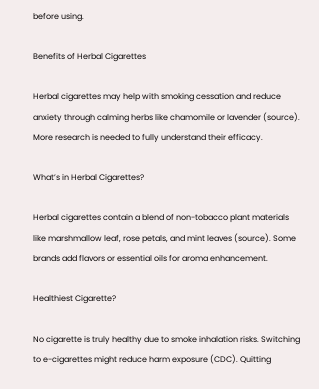before using.

Benefits of Herbal Cigarettes

Herbal cigarettes may help with smoking cessation and reduce anxiety through calming herbs like chamomile or lavender (source). More research is needed to fully understand their efficacy.

What’s in Herbal Cigarettes?

Herbal cigarettes contain a blend of non-tobacco plant materials like marshmallow leaf, rose petals, and mint leaves (source). Some brands add flavors or essential oils for aroma enhancement.

Healthiest Cigarette?

No cigarette is truly healthy due to smoke inhalation risks. Switching to e-cigarettes might reduce harm exposure (CDC). Quitting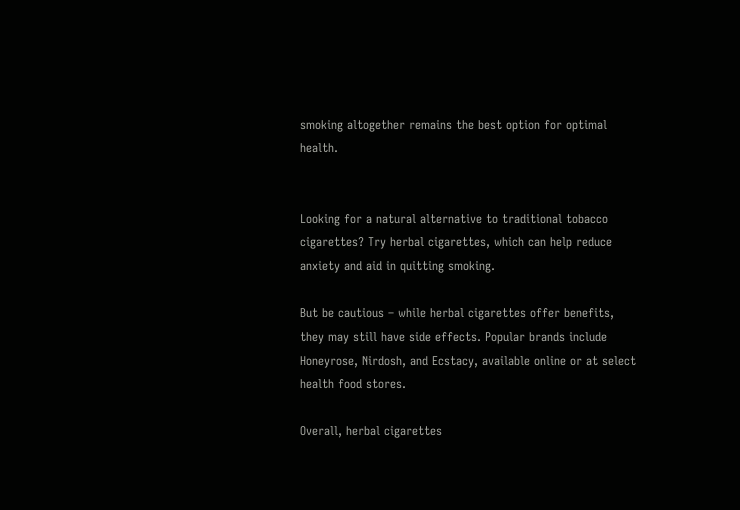smoking altogether remains the best option for optimal health.


Looking for a natural alternative to traditional tobacco cigarettes? Try herbal cigarettes, which can help reduce anxiety and aid in quitting smoking.

But be cautious – while herbal cigarettes offer benefits, they may still have side effects. Popular brands include Honeyrose, Nirdosh, and Ecstacy, available online or at select health food stores.

Overall, herbal cigarettes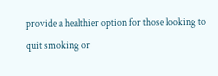provide a healthier option for those looking to quit smoking or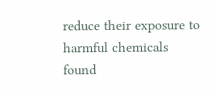reduce their exposure to harmful chemicals found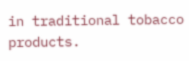in traditional tobacco products.